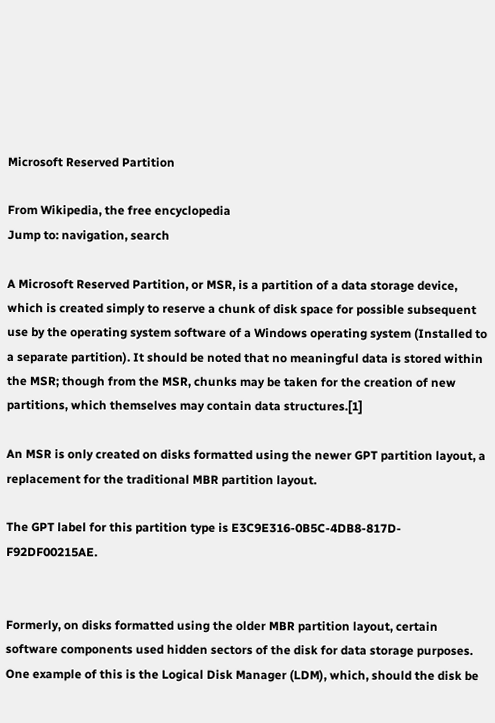Microsoft Reserved Partition

From Wikipedia, the free encyclopedia
Jump to: navigation, search

A Microsoft Reserved Partition, or MSR, is a partition of a data storage device, which is created simply to reserve a chunk of disk space for possible subsequent use by the operating system software of a Windows operating system (Installed to a separate partition). It should be noted that no meaningful data is stored within the MSR; though from the MSR, chunks may be taken for the creation of new partitions, which themselves may contain data structures.[1]

An MSR is only created on disks formatted using the newer GPT partition layout, a replacement for the traditional MBR partition layout.

The GPT label for this partition type is E3C9E316-0B5C-4DB8-817D-F92DF00215AE.


Formerly, on disks formatted using the older MBR partition layout, certain software components used hidden sectors of the disk for data storage purposes. One example of this is the Logical Disk Manager (LDM), which, should the disk be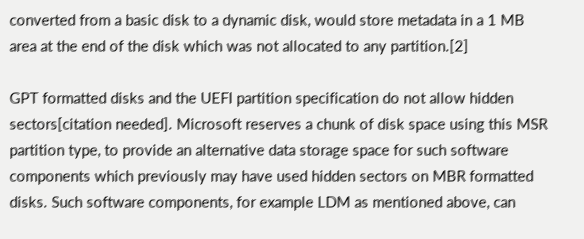converted from a basic disk to a dynamic disk, would store metadata in a 1 MB area at the end of the disk which was not allocated to any partition.[2]

GPT formatted disks and the UEFI partition specification do not allow hidden sectors[citation needed]. Microsoft reserves a chunk of disk space using this MSR partition type, to provide an alternative data storage space for such software components which previously may have used hidden sectors on MBR formatted disks. Such software components, for example LDM as mentioned above, can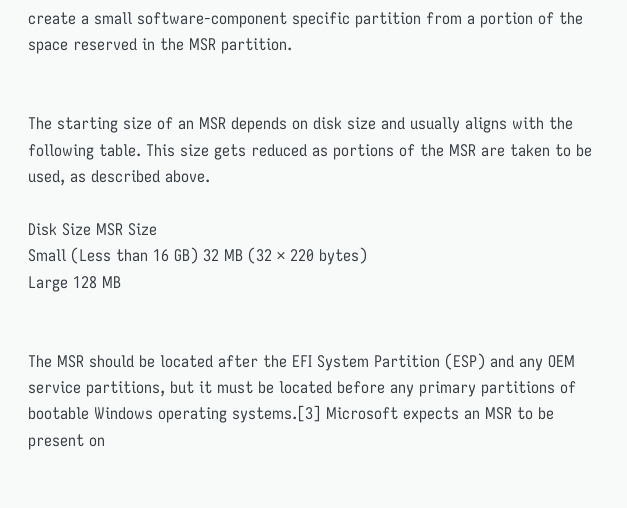create a small software-component specific partition from a portion of the space reserved in the MSR partition.


The starting size of an MSR depends on disk size and usually aligns with the following table. This size gets reduced as portions of the MSR are taken to be used, as described above.

Disk Size MSR Size
Small (Less than 16 GB) 32 MB (32 × 220 bytes)
Large 128 MB


The MSR should be located after the EFI System Partition (ESP) and any OEM service partitions, but it must be located before any primary partitions of bootable Windows operating systems.[3] Microsoft expects an MSR to be present on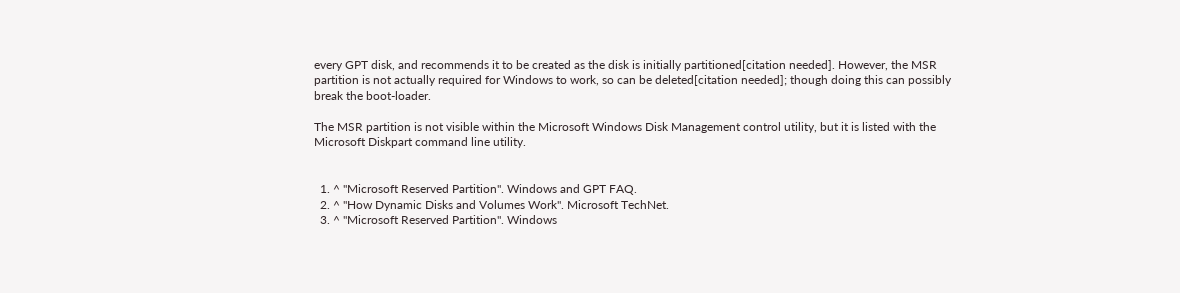every GPT disk, and recommends it to be created as the disk is initially partitioned[citation needed]. However, the MSR partition is not actually required for Windows to work, so can be deleted[citation needed]; though doing this can possibly break the boot-loader.

The MSR partition is not visible within the Microsoft Windows Disk Management control utility, but it is listed with the Microsoft Diskpart command line utility.


  1. ^ "Microsoft Reserved Partition". Windows and GPT FAQ.
  2. ^ "How Dynamic Disks and Volumes Work". Microsoft TechNet.
  3. ^ "Microsoft Reserved Partition". Windows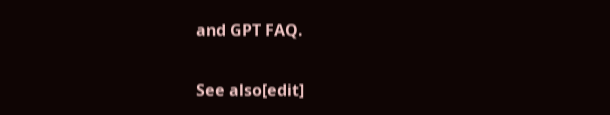and GPT FAQ.

See also[edit]